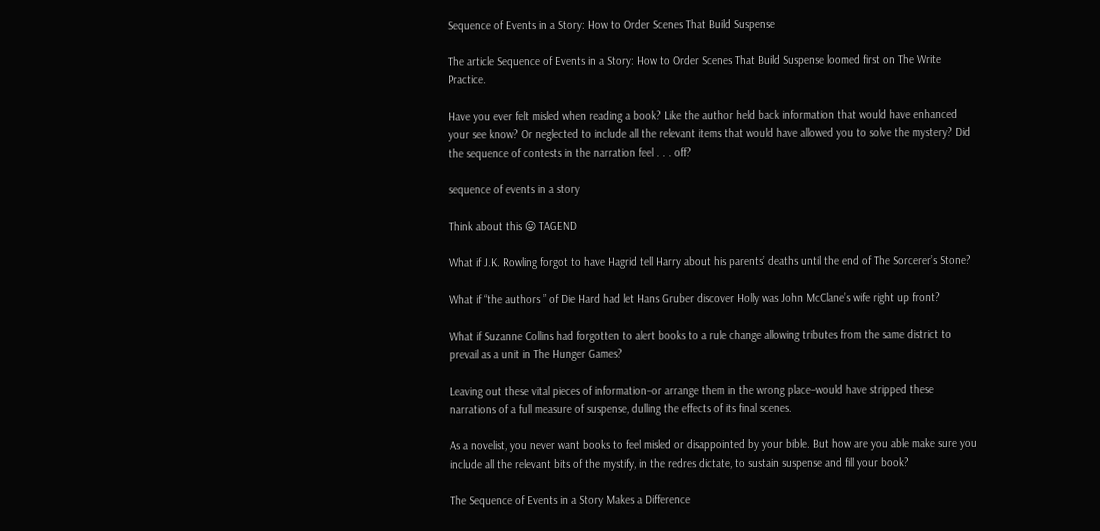Sequence of Events in a Story: How to Order Scenes That Build Suspense

The article Sequence of Events in a Story: How to Order Scenes That Build Suspense loomed first on The Write Practice.

Have you ever felt misled when reading a book? Like the author held back information that would have enhanced your see know? Or neglected to include all the relevant items that would have allowed you to solve the mystery? Did the sequence of contests in the narration feel . . . off?

sequence of events in a story

Think about this 😛 TAGEND

What if J.K. Rowling forgot to have Hagrid tell Harry about his parents’ deaths until the end of The Sorcerer’s Stone?

What if “the authors ” of Die Hard had let Hans Gruber discover Holly was John McClane’s wife right up front?

What if Suzanne Collins had forgotten to alert books to a rule change allowing tributes from the same district to prevail as a unit in The Hunger Games?

Leaving out these vital pieces of information–or arrange them in the wrong place–would have stripped these narrations of a full measure of suspense, dulling the effects of its final scenes.

As a novelist, you never want books to feel misled or disappointed by your bible. But how are you able make sure you include all the relevant bits of the mystify, in the redres dictate, to sustain suspense and fill your book?

The Sequence of Events in a Story Makes a Difference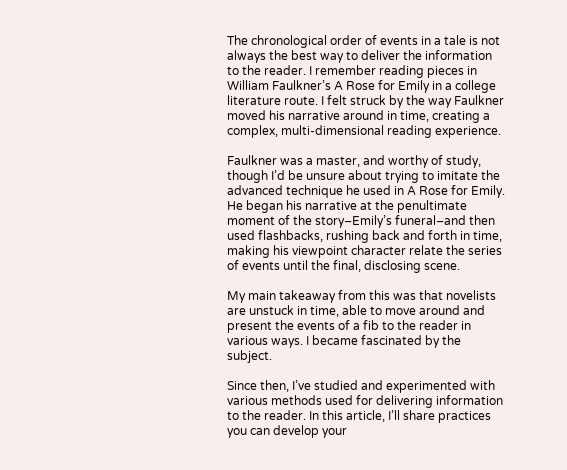The chronological order of events in a tale is not always the best way to deliver the information to the reader. I remember reading pieces in William Faulkner’s A Rose for Emily in a college literature route. I felt struck by the way Faulkner moved his narrative around in time, creating a complex, multi-dimensional reading experience.

Faulkner was a master, and worthy of study, though I’d be unsure about trying to imitate the advanced technique he used in A Rose for Emily. He began his narrative at the penultimate moment of the story–Emily’s funeral–and then used flashbacks, rushing back and forth in time, making his viewpoint character relate the series of events until the final, disclosing scene.

My main takeaway from this was that novelists are unstuck in time, able to move around and present the events of a fib to the reader in various ways. I became fascinated by the subject.

Since then, I’ve studied and experimented with various methods used for delivering information to the reader. In this article, I’ll share practices you can develop your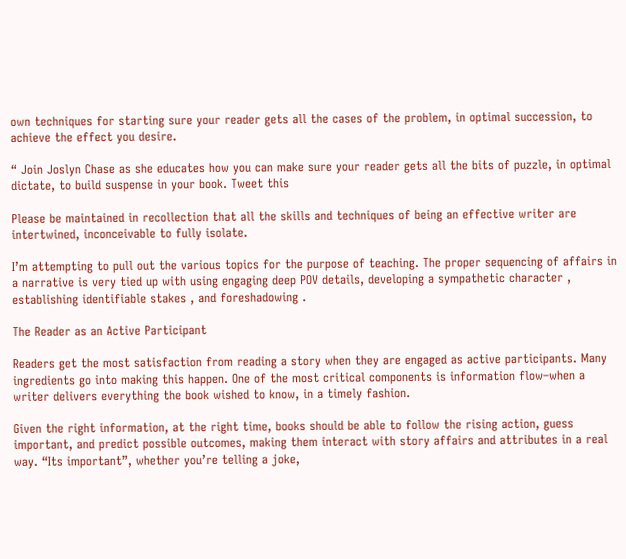own techniques for starting sure your reader gets all the cases of the problem, in optimal succession, to achieve the effect you desire.

“ Join Joslyn Chase as she educates how you can make sure your reader gets all the bits of puzzle, in optimal dictate, to build suspense in your book. Tweet this

Please be maintained in recollection that all the skills and techniques of being an effective writer are intertwined, inconceivable to fully isolate.

I’m attempting to pull out the various topics for the purpose of teaching. The proper sequencing of affairs in a narrative is very tied up with using engaging deep POV details, developing a sympathetic character , establishing identifiable stakes , and foreshadowing .

The Reader as an Active Participant

Readers get the most satisfaction from reading a story when they are engaged as active participants. Many ingredients go into making this happen. One of the most critical components is information flow–when a writer delivers everything the book wished to know, in a timely fashion.

Given the right information, at the right time, books should be able to follow the rising action, guess important, and predict possible outcomes, making them interact with story affairs and attributes in a real way. “Its important”, whether you’re telling a joke,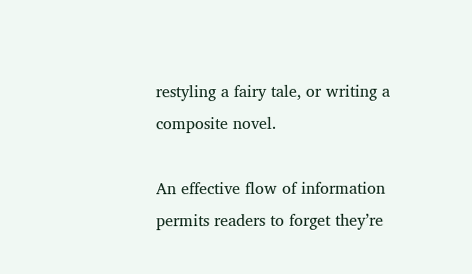restyling a fairy tale, or writing a composite novel.

An effective flow of information permits readers to forget they’re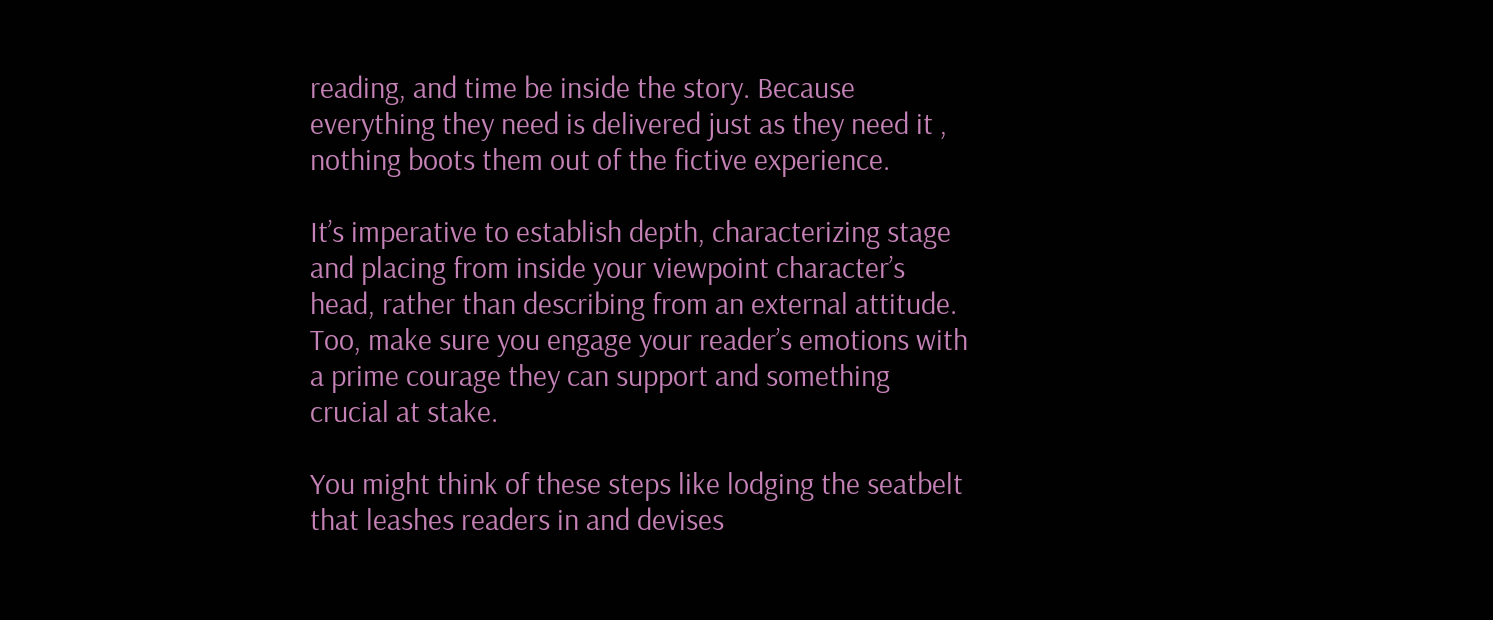reading, and time be inside the story. Because everything they need is delivered just as they need it , nothing boots them out of the fictive experience.

It’s imperative to establish depth, characterizing stage and placing from inside your viewpoint character’s head, rather than describing from an external attitude. Too, make sure you engage your reader’s emotions with a prime courage they can support and something crucial at stake.

You might think of these steps like lodging the seatbelt that leashes readers in and devises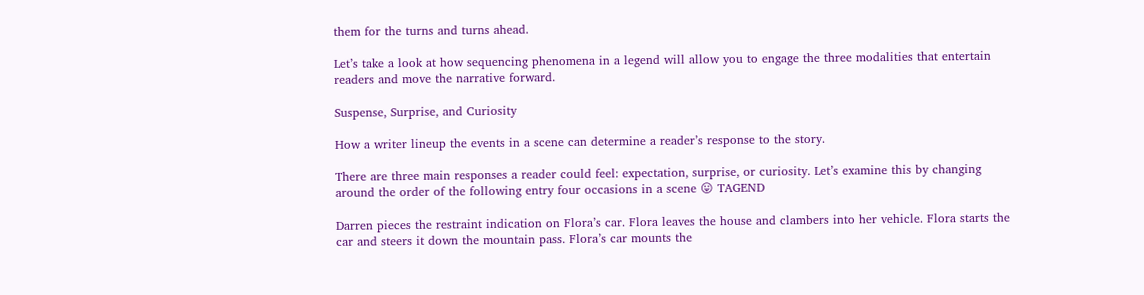them for the turns and turns ahead.

Let’s take a look at how sequencing phenomena in a legend will allow you to engage the three modalities that entertain readers and move the narrative forward.

Suspense, Surprise, and Curiosity

How a writer lineup the events in a scene can determine a reader’s response to the story.

There are three main responses a reader could feel: expectation, surprise, or curiosity. Let’s examine this by changing around the order of the following entry four occasions in a scene 😛 TAGEND

Darren pieces the restraint indication on Flora’s car. Flora leaves the house and clambers into her vehicle. Flora starts the car and steers it down the mountain pass. Flora’s car mounts the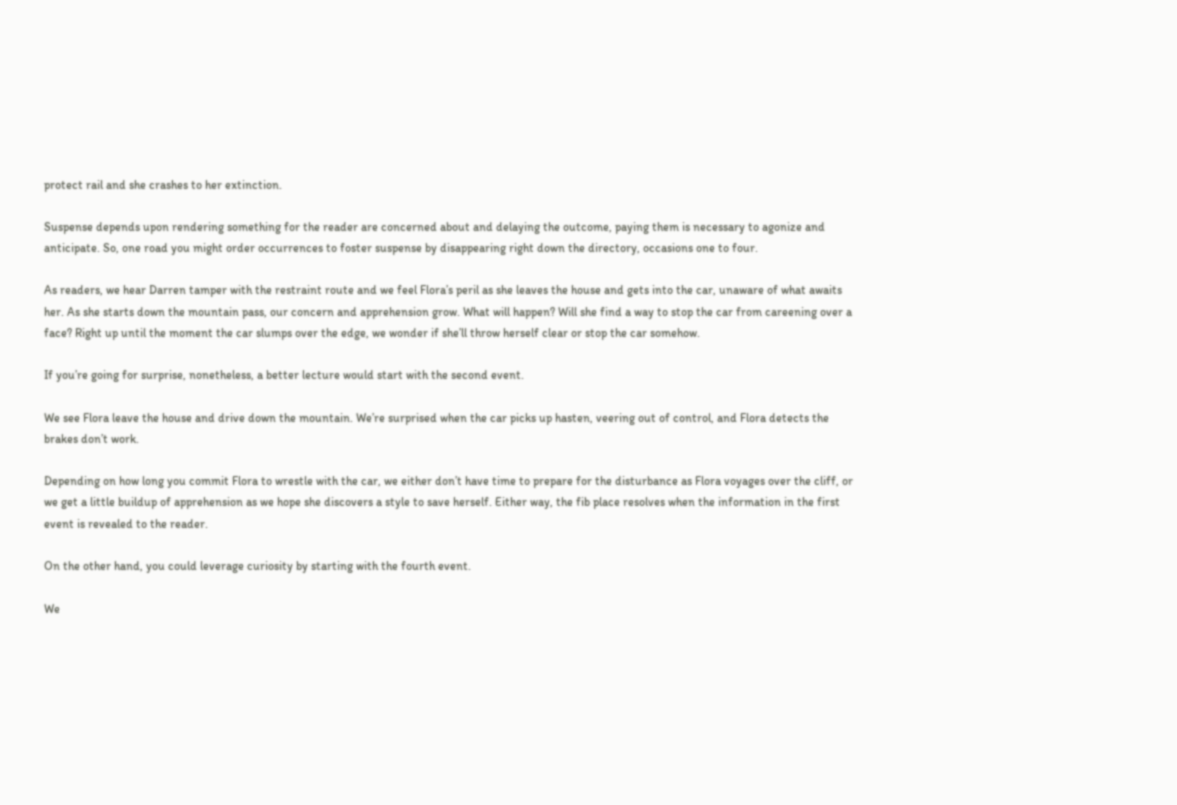protect rail and she crashes to her extinction.

Suspense depends upon rendering something for the reader are concerned about and delaying the outcome, paying them is necessary to agonize and anticipate. So, one road you might order occurrences to foster suspense by disappearing right down the directory, occasions one to four.

As readers, we hear Darren tamper with the restraint route and we feel Flora’s peril as she leaves the house and gets into the car, unaware of what awaits her. As she starts down the mountain pass, our concern and apprehension grow. What will happen? Will she find a way to stop the car from careening over a face? Right up until the moment the car slumps over the edge, we wonder if she’ll throw herself clear or stop the car somehow.

If you’re going for surprise, nonetheless, a better lecture would start with the second event.

We see Flora leave the house and drive down the mountain. We’re surprised when the car picks up hasten, veering out of control, and Flora detects the brakes don’t work.

Depending on how long you commit Flora to wrestle with the car, we either don’t have time to prepare for the disturbance as Flora voyages over the cliff, or we get a little buildup of apprehension as we hope she discovers a style to save herself. Either way, the fib place resolves when the information in the first event is revealed to the reader.

On the other hand, you could leverage curiosity by starting with the fourth event.

We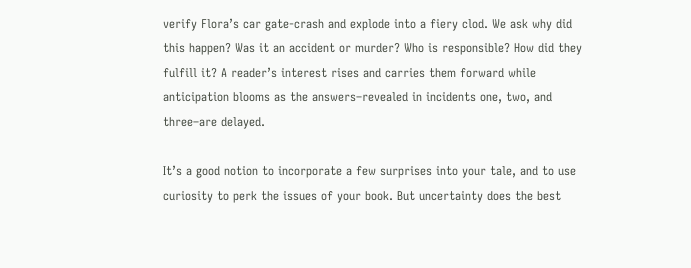verify Flora’s car gate-crash and explode into a fiery clod. We ask why did this happen? Was it an accident or murder? Who is responsible? How did they fulfill it? A reader’s interest rises and carries them forward while anticipation blooms as the answers–revealed in incidents one, two, and three–are delayed.

It’s a good notion to incorporate a few surprises into your tale, and to use curiosity to perk the issues of your book. But uncertainty does the best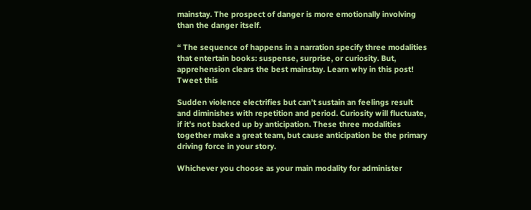mainstay. The prospect of danger is more emotionally involving than the danger itself.

“ The sequence of happens in a narration specify three modalities that entertain books: suspense, surprise, or curiosity. But, apprehension clears the best mainstay. Learn why in this post! Tweet this

Sudden violence electrifies but can’t sustain an feelings result and diminishes with repetition and period. Curiosity will fluctuate, if it’s not backed up by anticipation. These three modalities together make a great team, but cause anticipation be the primary driving force in your story.

Whichever you choose as your main modality for administer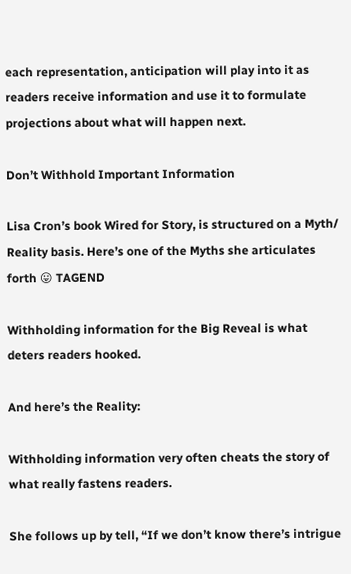each representation, anticipation will play into it as readers receive information and use it to formulate projections about what will happen next.

Don’t Withhold Important Information

Lisa Cron’s book Wired for Story, is structured on a Myth/ Reality basis. Here’s one of the Myths she articulates forth 😛 TAGEND

Withholding information for the Big Reveal is what deters readers hooked.

And here’s the Reality:

Withholding information very often cheats the story of what really fastens readers.

She follows up by tell, “If we don’t know there’s intrigue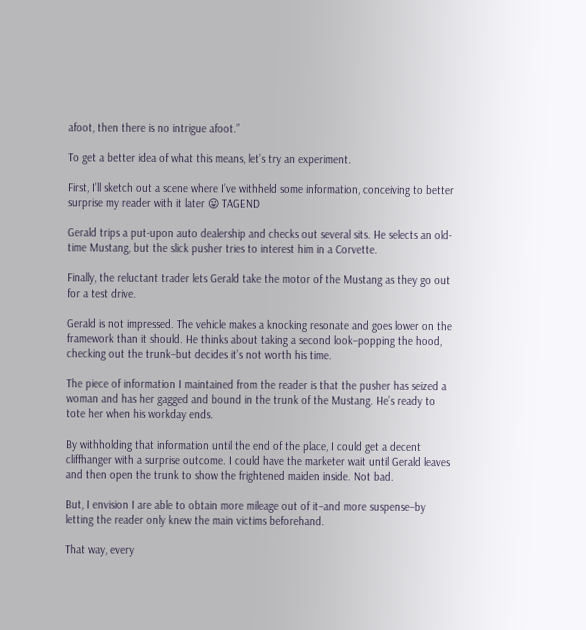afoot, then there is no intrigue afoot.”

To get a better idea of what this means, let’s try an experiment.

First, I’ll sketch out a scene where I’ve withheld some information, conceiving to better surprise my reader with it later 😛 TAGEND

Gerald trips a put-upon auto dealership and checks out several sits. He selects an old-time Mustang, but the slick pusher tries to interest him in a Corvette.

Finally, the reluctant trader lets Gerald take the motor of the Mustang as they go out for a test drive.

Gerald is not impressed. The vehicle makes a knocking resonate and goes lower on the framework than it should. He thinks about taking a second look–popping the hood, checking out the trunk–but decides it’s not worth his time.

The piece of information I maintained from the reader is that the pusher has seized a woman and has her gagged and bound in the trunk of the Mustang. He’s ready to tote her when his workday ends.

By withholding that information until the end of the place, I could get a decent cliffhanger with a surprise outcome. I could have the marketer wait until Gerald leaves and then open the trunk to show the frightened maiden inside. Not bad.

But, I envision I are able to obtain more mileage out of it–and more suspense–by letting the reader only knew the main victims beforehand.

That way, every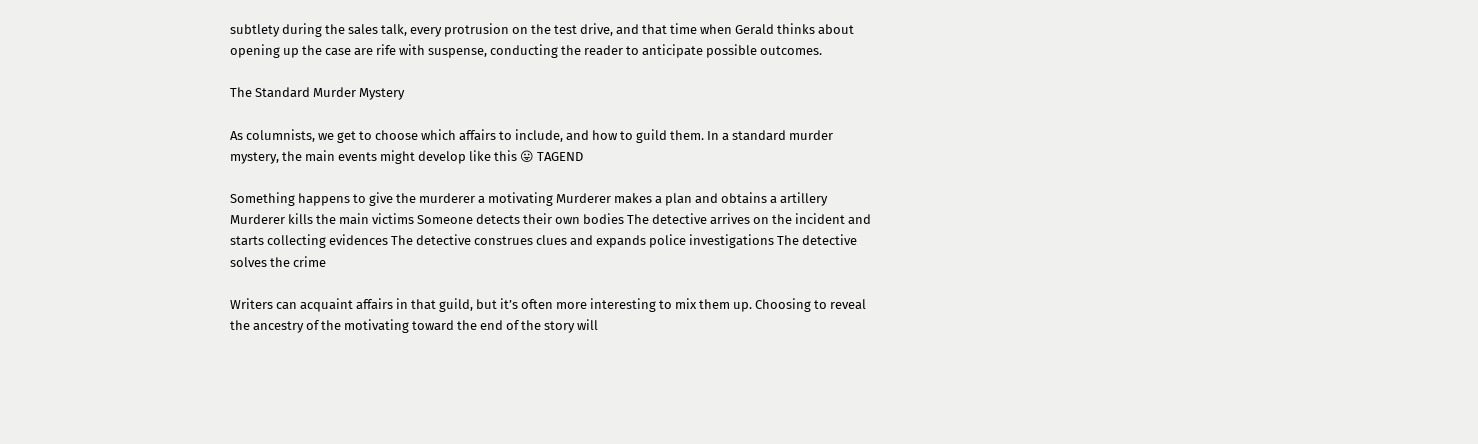subtlety during the sales talk, every protrusion on the test drive, and that time when Gerald thinks about opening up the case are rife with suspense, conducting the reader to anticipate possible outcomes.

The Standard Murder Mystery

As columnists, we get to choose which affairs to include, and how to guild them. In a standard murder mystery, the main events might develop like this 😛 TAGEND

Something happens to give the murderer a motivating Murderer makes a plan and obtains a artillery Murderer kills the main victims Someone detects their own bodies The detective arrives on the incident and starts collecting evidences The detective construes clues and expands police investigations The detective solves the crime

Writers can acquaint affairs in that guild, but it’s often more interesting to mix them up. Choosing to reveal the ancestry of the motivating toward the end of the story will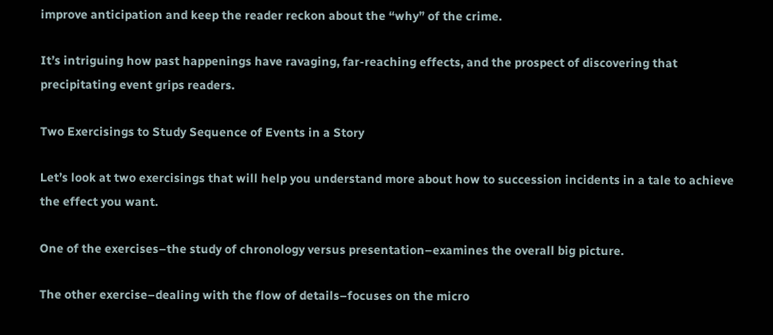improve anticipation and keep the reader reckon about the “why” of the crime.

It’s intriguing how past happenings have ravaging, far-reaching effects, and the prospect of discovering that precipitating event grips readers.

Two Exercisings to Study Sequence of Events in a Story

Let’s look at two exercisings that will help you understand more about how to succession incidents in a tale to achieve the effect you want.

One of the exercises–the study of chronology versus presentation–examines the overall big picture.

The other exercise–dealing with the flow of details–focuses on the micro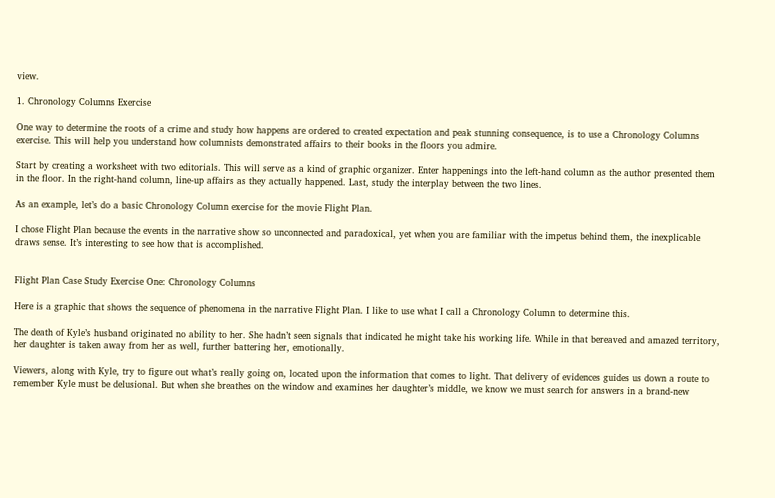view.

1. Chronology Columns Exercise

One way to determine the roots of a crime and study how happens are ordered to created expectation and peak stunning consequence, is to use a Chronology Columns exercise. This will help you understand how columnists demonstrated affairs to their books in the floors you admire.

Start by creating a worksheet with two editorials. This will serve as a kind of graphic organizer. Enter happenings into the left-hand column as the author presented them in the floor. In the right-hand column, line-up affairs as they actually happened. Last, study the interplay between the two lines.

As an example, let’s do a basic Chronology Column exercise for the movie Flight Plan.

I chose Flight Plan because the events in the narrative show so unconnected and paradoxical, yet when you are familiar with the impetus behind them, the inexplicable draws sense. It’s interesting to see how that is accomplished.


Flight Plan Case Study Exercise One: Chronology Columns

Here is a graphic that shows the sequence of phenomena in the narrative Flight Plan. I like to use what I call a Chronology Column to determine this.

The death of Kyle’s husband originated no ability to her. She hadn’t seen signals that indicated he might take his working life. While in that bereaved and amazed territory, her daughter is taken away from her as well, further battering her, emotionally.

Viewers, along with Kyle, try to figure out what’s really going on, located upon the information that comes to light. That delivery of evidences guides us down a route to remember Kyle must be delusional. But when she breathes on the window and examines her daughter’s middle, we know we must search for answers in a brand-new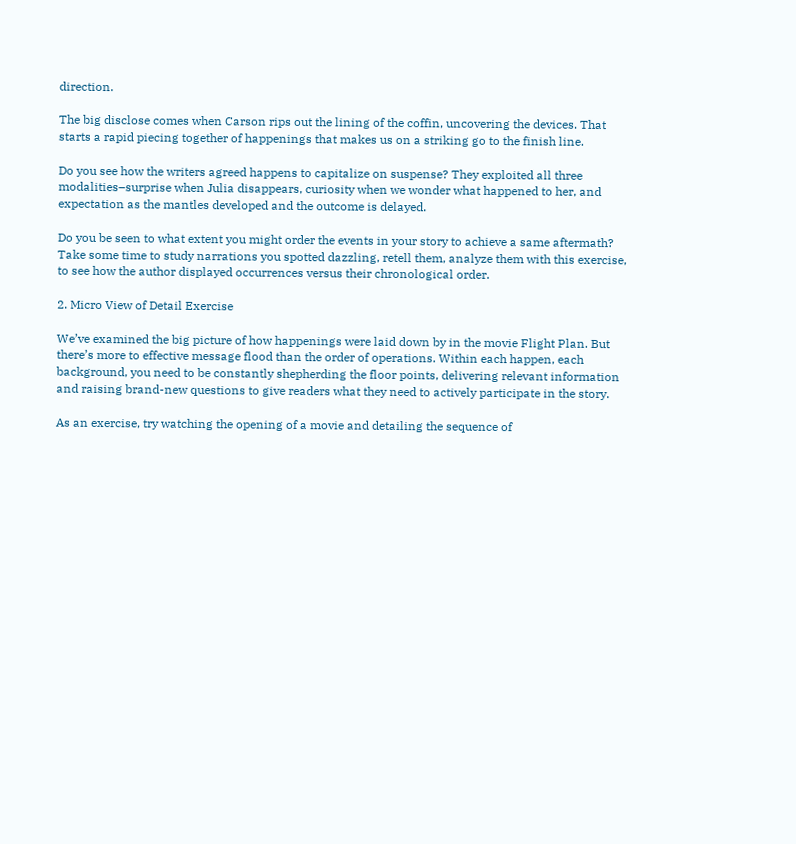direction.

The big disclose comes when Carson rips out the lining of the coffin, uncovering the devices. That starts a rapid piecing together of happenings that makes us on a striking go to the finish line.

Do you see how the writers agreed happens to capitalize on suspense? They exploited all three modalities–surprise when Julia disappears, curiosity when we wonder what happened to her, and expectation as the mantles developed and the outcome is delayed.

Do you be seen to what extent you might order the events in your story to achieve a same aftermath? Take some time to study narrations you spotted dazzling, retell them, analyze them with this exercise, to see how the author displayed occurrences versus their chronological order.

2. Micro View of Detail Exercise

We’ve examined the big picture of how happenings were laid down by in the movie Flight Plan. But there’s more to effective message flood than the order of operations. Within each happen, each background, you need to be constantly shepherding the floor points, delivering relevant information and raising brand-new questions to give readers what they need to actively participate in the story.

As an exercise, try watching the opening of a movie and detailing the sequence of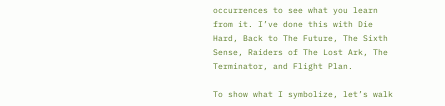occurrences to see what you learn from it. I’ve done this with Die Hard, Back to The Future, The Sixth Sense, Raiders of The Lost Ark, The Terminator, and Flight Plan.

To show what I symbolize, let’s walk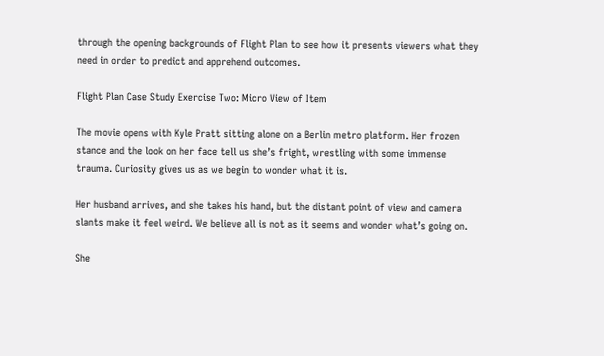through the opening backgrounds of Flight Plan to see how it presents viewers what they need in order to predict and apprehend outcomes.

Flight Plan Case Study Exercise Two: Micro View of Item

The movie opens with Kyle Pratt sitting alone on a Berlin metro platform. Her frozen stance and the look on her face tell us she’s fright, wrestling with some immense trauma. Curiosity gives us as we begin to wonder what it is.

Her husband arrives, and she takes his hand, but the distant point of view and camera slants make it feel weird. We believe all is not as it seems and wonder what’s going on.

She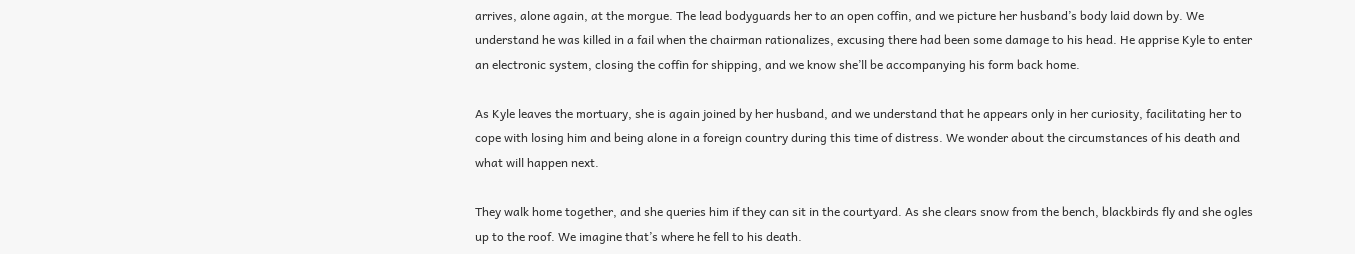arrives, alone again, at the morgue. The lead bodyguards her to an open coffin, and we picture her husband’s body laid down by. We understand he was killed in a fail when the chairman rationalizes, excusing there had been some damage to his head. He apprise Kyle to enter an electronic system, closing the coffin for shipping, and we know she’ll be accompanying his form back home.

As Kyle leaves the mortuary, she is again joined by her husband, and we understand that he appears only in her curiosity, facilitating her to cope with losing him and being alone in a foreign country during this time of distress. We wonder about the circumstances of his death and what will happen next.

They walk home together, and she queries him if they can sit in the courtyard. As she clears snow from the bench, blackbirds fly and she ogles up to the roof. We imagine that’s where he fell to his death.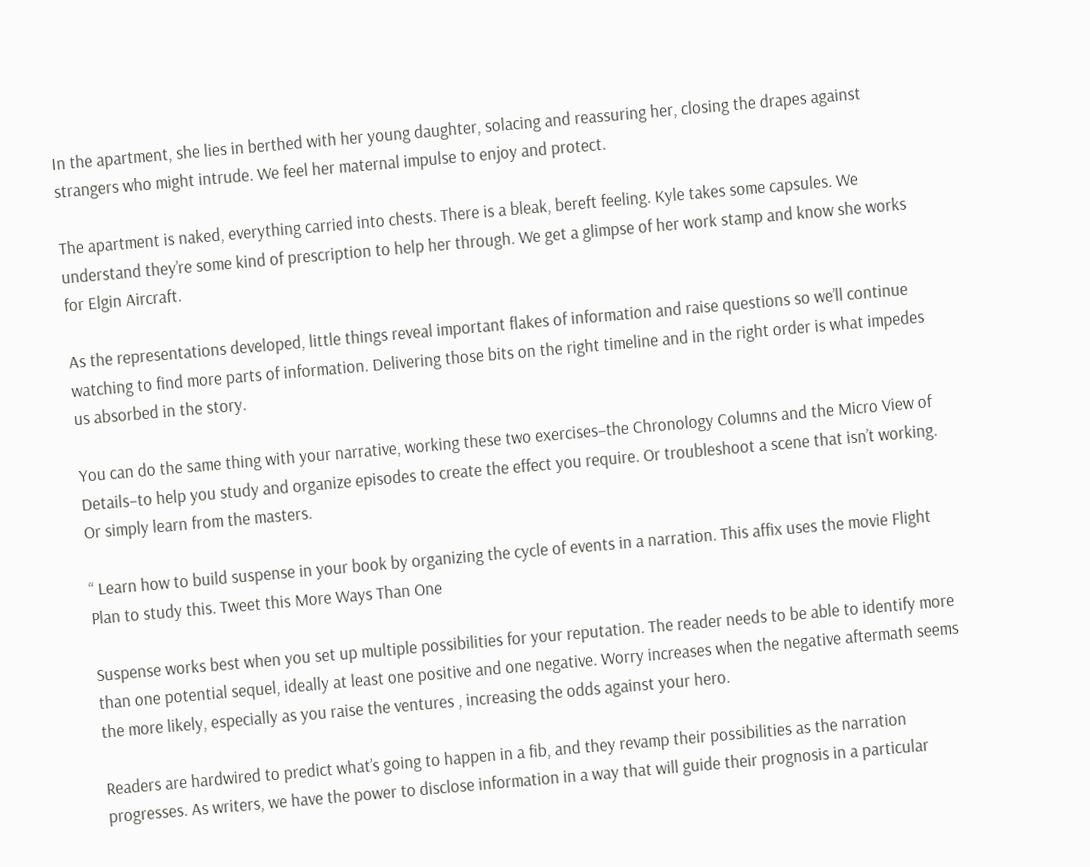In the apartment, she lies in berthed with her young daughter, solacing and reassuring her, closing the drapes against strangers who might intrude. We feel her maternal impulse to enjoy and protect.

The apartment is naked, everything carried into chests. There is a bleak, bereft feeling. Kyle takes some capsules. We understand they’re some kind of prescription to help her through. We get a glimpse of her work stamp and know she works for Elgin Aircraft.

As the representations developed, little things reveal important flakes of information and raise questions so we’ll continue watching to find more parts of information. Delivering those bits on the right timeline and in the right order is what impedes us absorbed in the story.

You can do the same thing with your narrative, working these two exercises–the Chronology Columns and the Micro View of Details–to help you study and organize episodes to create the effect you require. Or troubleshoot a scene that isn’t working. Or simply learn from the masters.

“ Learn how to build suspense in your book by organizing the cycle of events in a narration. This affix uses the movie Flight Plan to study this. Tweet this More Ways Than One

Suspense works best when you set up multiple possibilities for your reputation. The reader needs to be able to identify more than one potential sequel, ideally at least one positive and one negative. Worry increases when the negative aftermath seems the more likely, especially as you raise the ventures , increasing the odds against your hero.

Readers are hardwired to predict what’s going to happen in a fib, and they revamp their possibilities as the narration progresses. As writers, we have the power to disclose information in a way that will guide their prognosis in a particular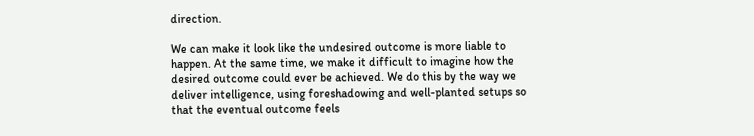direction.

We can make it look like the undesired outcome is more liable to happen. At the same time, we make it difficult to imagine how the desired outcome could ever be achieved. We do this by the way we deliver intelligence, using foreshadowing and well-planted setups so that the eventual outcome feels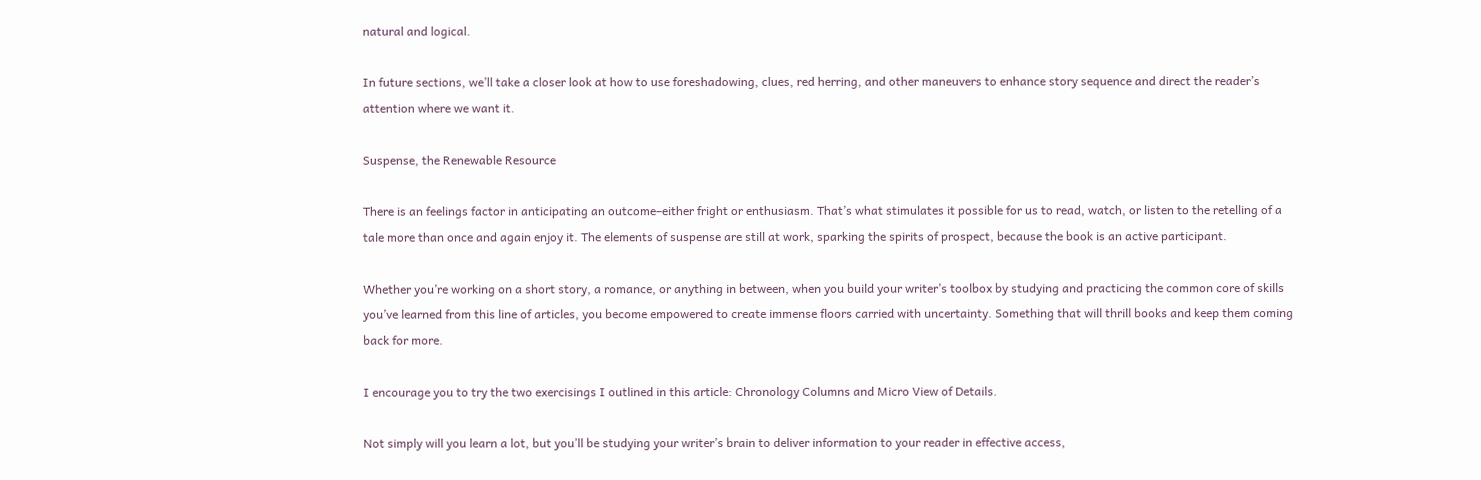natural and logical.

In future sections, we’ll take a closer look at how to use foreshadowing, clues, red herring, and other maneuvers to enhance story sequence and direct the reader’s attention where we want it.

Suspense, the Renewable Resource

There is an feelings factor in anticipating an outcome–either fright or enthusiasm. That’s what stimulates it possible for us to read, watch, or listen to the retelling of a tale more than once and again enjoy it. The elements of suspense are still at work, sparking the spirits of prospect, because the book is an active participant.

Whether you’re working on a short story, a romance, or anything in between, when you build your writer’s toolbox by studying and practicing the common core of skills you’ve learned from this line of articles, you become empowered to create immense floors carried with uncertainty. Something that will thrill books and keep them coming back for more.

I encourage you to try the two exercisings I outlined in this article: Chronology Columns and Micro View of Details.

Not simply will you learn a lot, but you’ll be studying your writer’s brain to deliver information to your reader in effective access,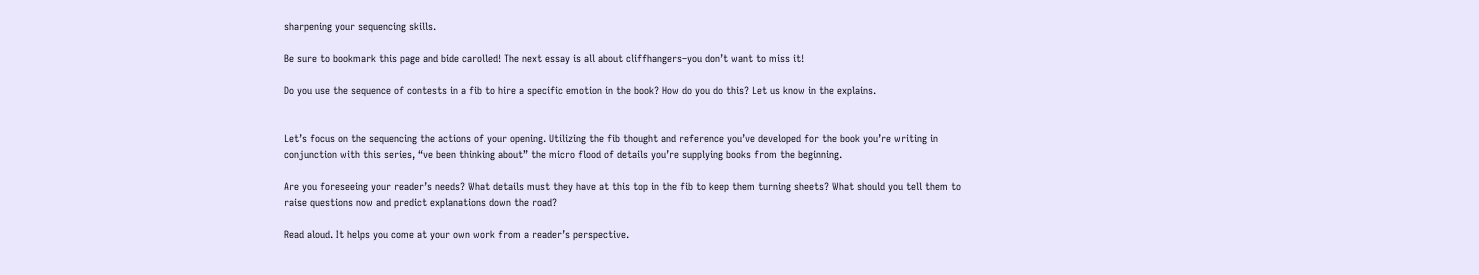sharpening your sequencing skills.

Be sure to bookmark this page and bide carolled! The next essay is all about cliffhangers–you don’t want to miss it!

Do you use the sequence of contests in a fib to hire a specific emotion in the book? How do you do this? Let us know in the explains.


Let’s focus on the sequencing the actions of your opening. Utilizing the fib thought and reference you’ve developed for the book you’re writing in conjunction with this series, “ve been thinking about” the micro flood of details you’re supplying books from the beginning.

Are you foreseeing your reader’s needs? What details must they have at this top in the fib to keep them turning sheets? What should you tell them to raise questions now and predict explanations down the road?

Read aloud. It helps you come at your own work from a reader’s perspective.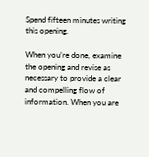Spend fifteen minutes writing this opening.

When you’re done, examine the opening and revise as necessary to provide a clear and compelling flow of information. When you are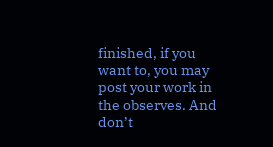finished, if you want to, you may post your work in the observes. And don’t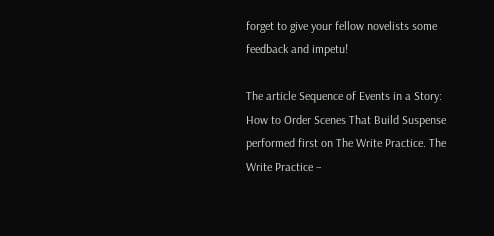forget to give your fellow novelists some feedback and impetu!

The article Sequence of Events in a Story: How to Order Scenes That Build Suspense performed first on The Write Practice. The Write Practice –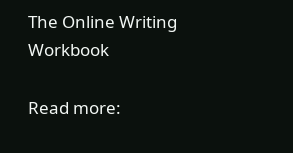The Online Writing Workbook

Read more: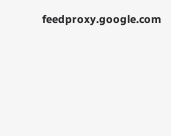feedproxy.google.com